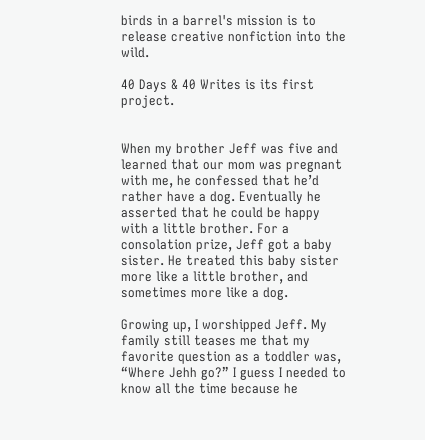birds in a barrel's mission is to release creative nonfiction into the wild.

40 Days & 40 Writes is its first project.


When my brother Jeff was five and learned that our mom was pregnant with me, he confessed that he’d rather have a dog. Eventually he asserted that he could be happy with a little brother. For a consolation prize, Jeff got a baby sister. He treated this baby sister more like a little brother, and sometimes more like a dog.

Growing up, I worshipped Jeff. My family still teases me that my favorite question as a toddler was, “Where Jehh go?” I guess I needed to know all the time because he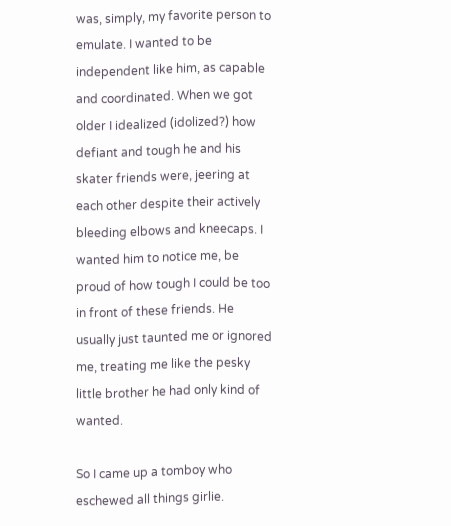was, simply, my favorite person to emulate. I wanted to be independent like him, as capable and coordinated. When we got older I idealized (idolized?) how defiant and tough he and his skater friends were, jeering at each other despite their actively bleeding elbows and kneecaps. I wanted him to notice me, be proud of how tough I could be too in front of these friends. He usually just taunted me or ignored me, treating me like the pesky little brother he had only kind of wanted.

So I came up a tomboy who eschewed all things girlie.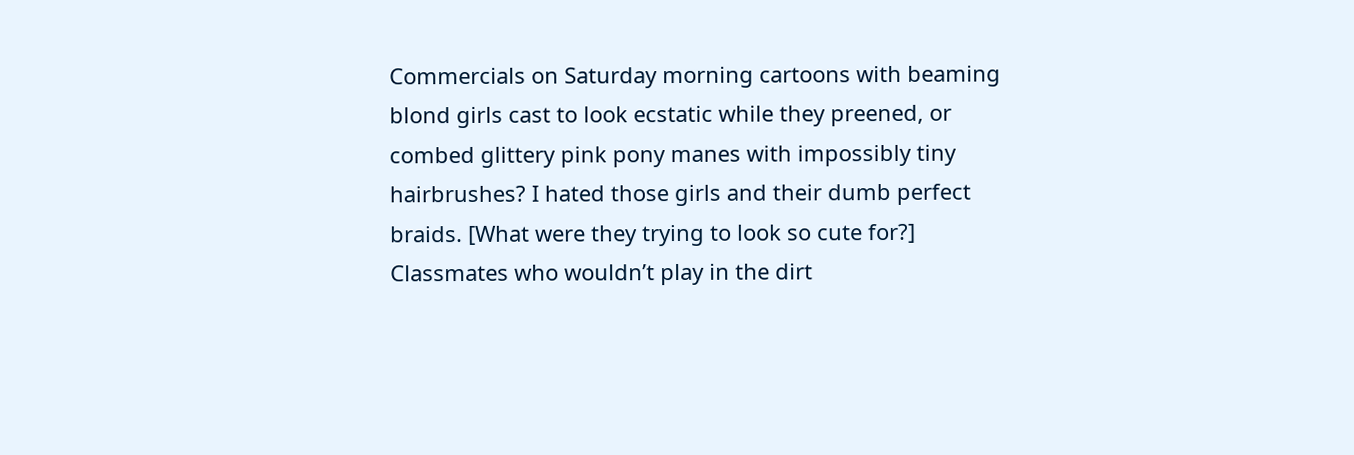Commercials on Saturday morning cartoons with beaming blond girls cast to look ecstatic while they preened, or combed glittery pink pony manes with impossibly tiny hairbrushes? I hated those girls and their dumb perfect braids. [What were they trying to look so cute for?] Classmates who wouldn’t play in the dirt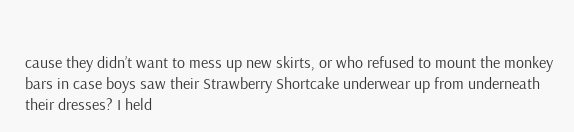cause they didn’t want to mess up new skirts, or who refused to mount the monkey bars in case boys saw their Strawberry Shortcake underwear up from underneath their dresses? I held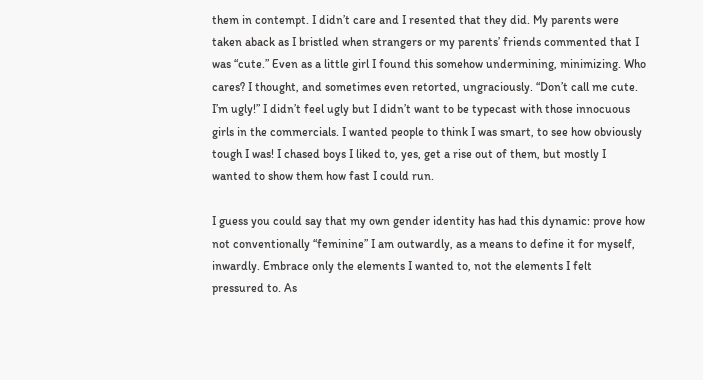them in contempt. I didn’t care and I resented that they did. My parents were taken aback as I bristled when strangers or my parents’ friends commented that I was “cute.” Even as a little girl I found this somehow undermining, minimizing. Who cares? I thought, and sometimes even retorted, ungraciously. “Don’t call me cute. I’m ugly!” I didn’t feel ugly but I didn’t want to be typecast with those innocuous girls in the commercials. I wanted people to think I was smart, to see how obviously tough I was! I chased boys I liked to, yes, get a rise out of them, but mostly I wanted to show them how fast I could run.

I guess you could say that my own gender identity has had this dynamic: prove how not conventionally “feminine” I am outwardly, as a means to define it for myself, inwardly. Embrace only the elements I wanted to, not the elements I felt pressured to. As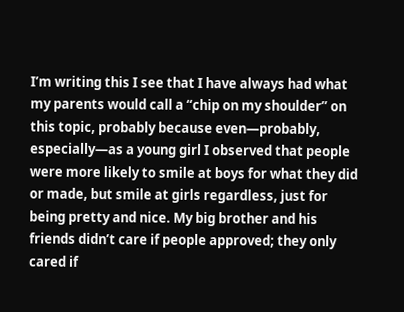I’m writing this I see that I have always had what my parents would call a “chip on my shoulder” on this topic, probably because even—probably, especially—as a young girl I observed that people were more likely to smile at boys for what they did or made, but smile at girls regardless, just for being pretty and nice. My big brother and his friends didn’t care if people approved; they only cared if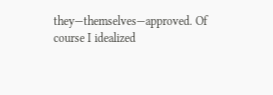they—themselves—approved. Of course I idealized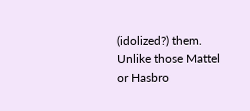(idolized?) them. Unlike those Mattel or Hasbro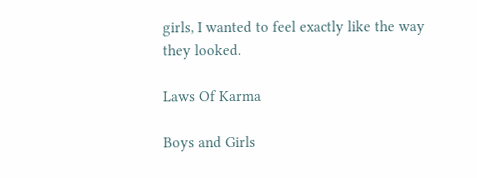girls, I wanted to feel exactly like the way they looked.

Laws Of Karma

Boys and Girls